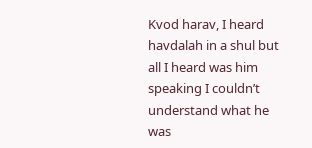Kvod harav, I heard havdalah in a shul but all I heard was him speaking I couldn’t understand what he was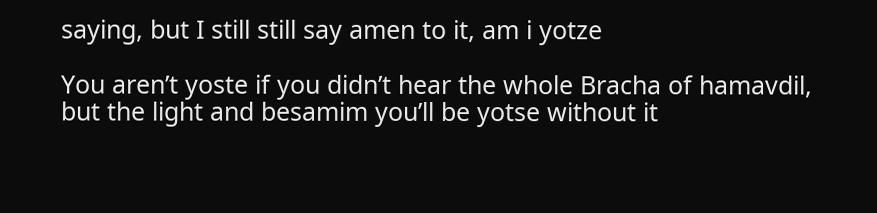saying, but I still still say amen to it, am i yotze

You aren’t yoste if you didn’t hear the whole Bracha of hamavdil, but the light and besamim you’ll be yotse without it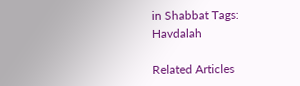in Shabbat Tags: Havdalah

Related Articles